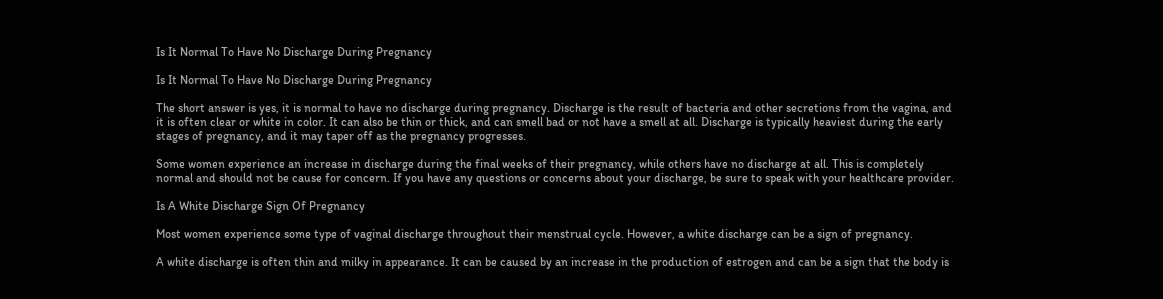Is It Normal To Have No Discharge During Pregnancy

Is It Normal To Have No Discharge During Pregnancy

The short answer is yes, it is normal to have no discharge during pregnancy. Discharge is the result of bacteria and other secretions from the vagina, and it is often clear or white in color. It can also be thin or thick, and can smell bad or not have a smell at all. Discharge is typically heaviest during the early stages of pregnancy, and it may taper off as the pregnancy progresses.

Some women experience an increase in discharge during the final weeks of their pregnancy, while others have no discharge at all. This is completely normal and should not be cause for concern. If you have any questions or concerns about your discharge, be sure to speak with your healthcare provider.

Is A White Discharge Sign Of Pregnancy

Most women experience some type of vaginal discharge throughout their menstrual cycle. However, a white discharge can be a sign of pregnancy.

A white discharge is often thin and milky in appearance. It can be caused by an increase in the production of estrogen and can be a sign that the body is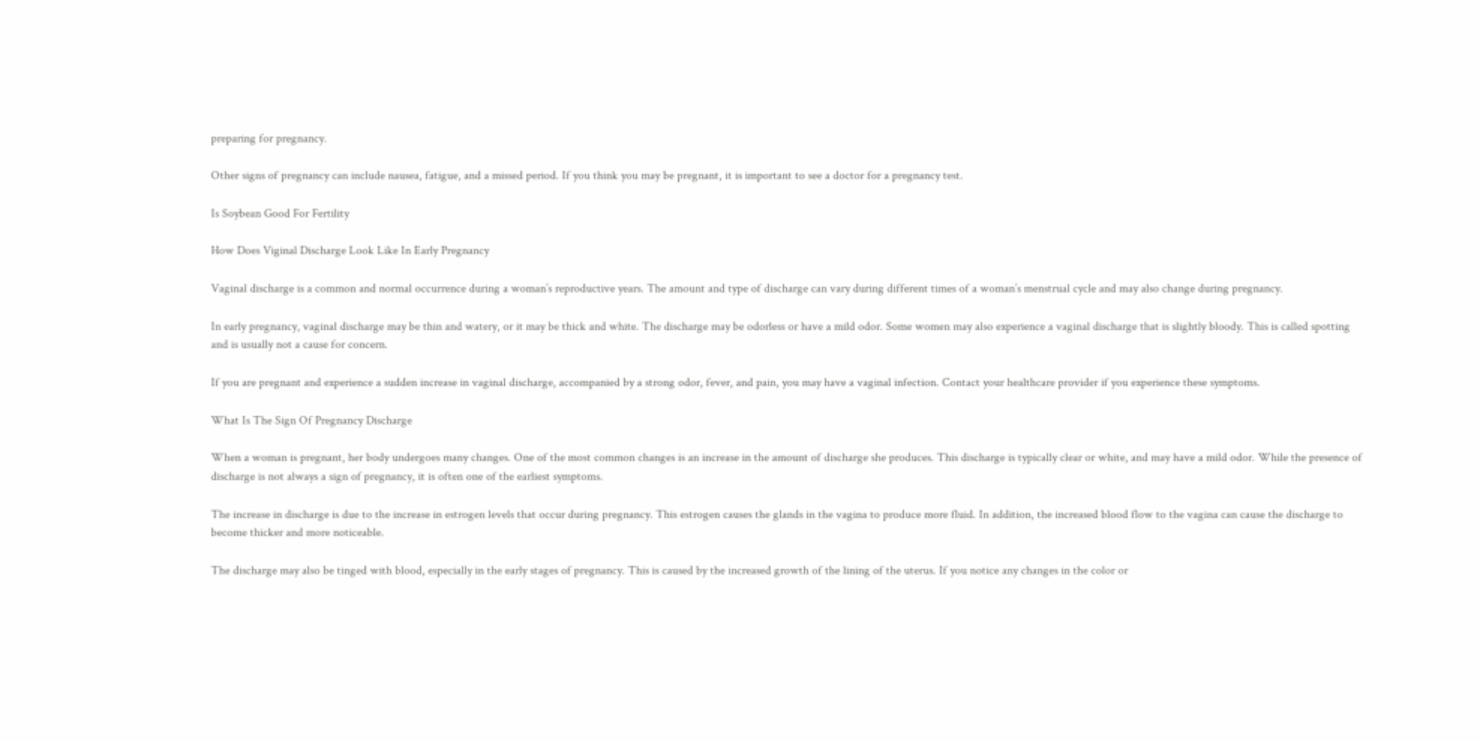preparing for pregnancy.

Other signs of pregnancy can include nausea, fatigue, and a missed period. If you think you may be pregnant, it is important to see a doctor for a pregnancy test.

Is Soybean Good For Fertility

How Does Viginal Discharge Look Like In Early Pregnancy

Vaginal discharge is a common and normal occurrence during a woman’s reproductive years. The amount and type of discharge can vary during different times of a woman’s menstrual cycle and may also change during pregnancy.

In early pregnancy, vaginal discharge may be thin and watery, or it may be thick and white. The discharge may be odorless or have a mild odor. Some women may also experience a vaginal discharge that is slightly bloody. This is called spotting and is usually not a cause for concern.

If you are pregnant and experience a sudden increase in vaginal discharge, accompanied by a strong odor, fever, and pain, you may have a vaginal infection. Contact your healthcare provider if you experience these symptoms.

What Is The Sign Of Pregnancy Discharge

When a woman is pregnant, her body undergoes many changes. One of the most common changes is an increase in the amount of discharge she produces. This discharge is typically clear or white, and may have a mild odor. While the presence of discharge is not always a sign of pregnancy, it is often one of the earliest symptoms.

The increase in discharge is due to the increase in estrogen levels that occur during pregnancy. This estrogen causes the glands in the vagina to produce more fluid. In addition, the increased blood flow to the vagina can cause the discharge to become thicker and more noticeable.

The discharge may also be tinged with blood, especially in the early stages of pregnancy. This is caused by the increased growth of the lining of the uterus. If you notice any changes in the color or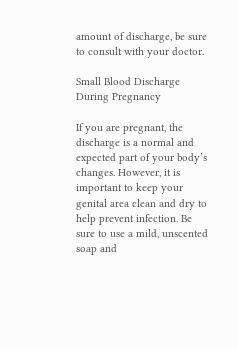amount of discharge, be sure to consult with your doctor.

Small Blood Discharge During Pregnancy

If you are pregnant, the discharge is a normal and expected part of your body’s changes. However, it is important to keep your genital area clean and dry to help prevent infection. Be sure to use a mild, unscented soap and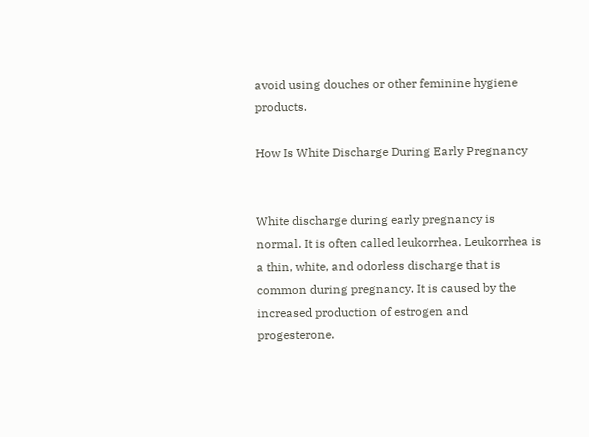avoid using douches or other feminine hygiene products.

How Is White Discharge During Early Pregnancy


White discharge during early pregnancy is normal. It is often called leukorrhea. Leukorrhea is a thin, white, and odorless discharge that is common during pregnancy. It is caused by the increased production of estrogen and progesterone.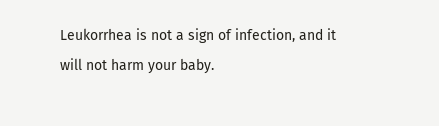Leukorrhea is not a sign of infection, and it will not harm your baby.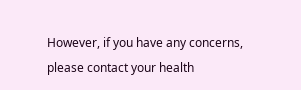However, if you have any concerns, please contact your health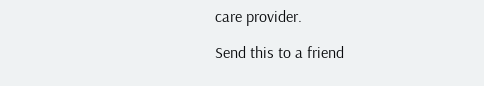care provider.

Send this to a friend